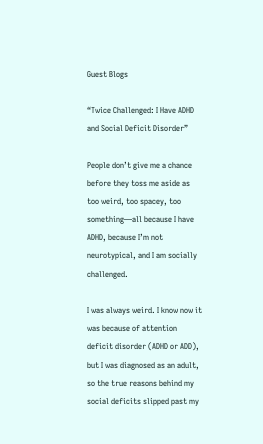Guest Blogs

“Twice Challenged: I Have ADHD and Social Deficit Disorder”

People don’t give me a chance before they toss me aside as too weird, too spacey, too something—all because I have ADHD, because I’m not neurotypical, and I am socially challenged.

I was always weird. I know now it was because of attention deficit disorder (ADHD or ADD), but I was diagnosed as an adult, so the true reasons behind my social deficits slipped past my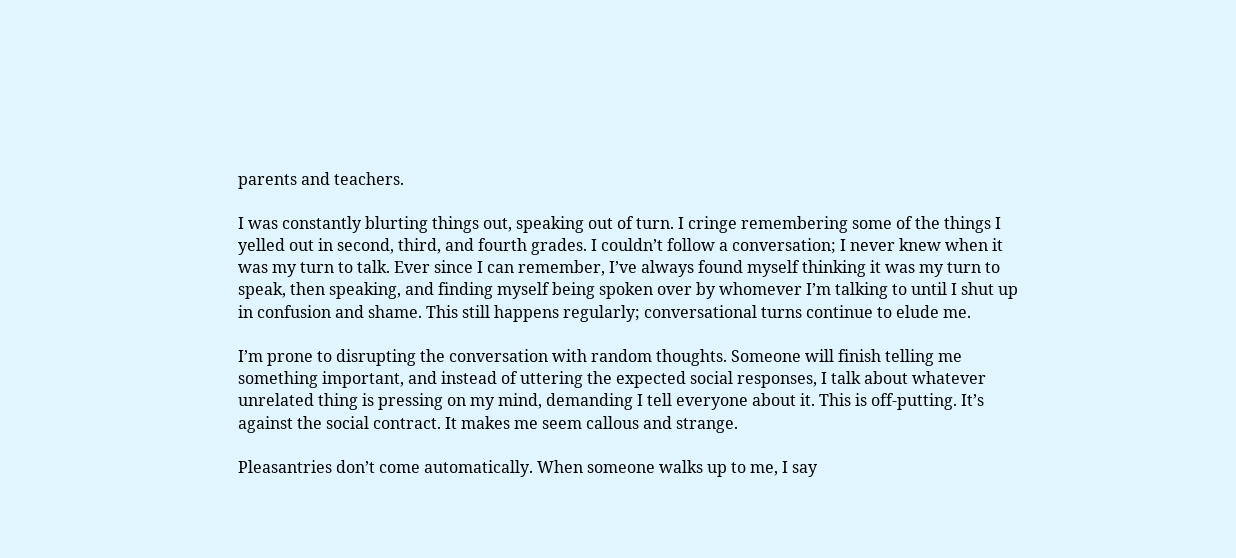parents and teachers.

I was constantly blurting things out, speaking out of turn. I cringe remembering some of the things I yelled out in second, third, and fourth grades. I couldn’t follow a conversation; I never knew when it was my turn to talk. Ever since I can remember, I’ve always found myself thinking it was my turn to speak, then speaking, and finding myself being spoken over by whomever I’m talking to until I shut up in confusion and shame. This still happens regularly; conversational turns continue to elude me.

I’m prone to disrupting the conversation with random thoughts. Someone will finish telling me something important, and instead of uttering the expected social responses, I talk about whatever unrelated thing is pressing on my mind, demanding I tell everyone about it. This is off-putting. It’s against the social contract. It makes me seem callous and strange.

Pleasantries don’t come automatically. When someone walks up to me, I say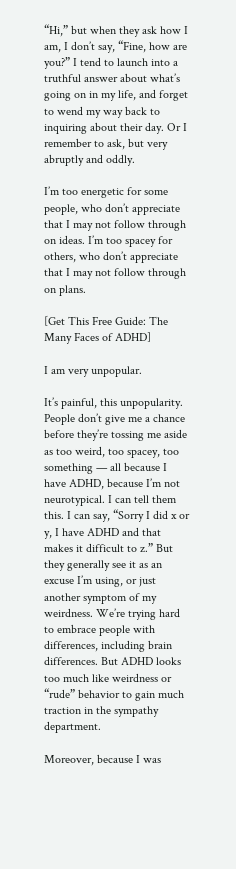“Hi,” but when they ask how I am, I don’t say, “Fine, how are you?” I tend to launch into a truthful answer about what’s going on in my life, and forget to wend my way back to inquiring about their day. Or I remember to ask, but very abruptly and oddly.

I’m too energetic for some people, who don’t appreciate that I may not follow through on ideas. I’m too spacey for others, who don’t appreciate that I may not follow through on plans.

[Get This Free Guide: The Many Faces of ADHD]

I am very unpopular.

It’s painful, this unpopularity. People don’t give me a chance before they’re tossing me aside as too weird, too spacey, too something — all because I have ADHD, because I’m not neurotypical. I can tell them this. I can say, “Sorry I did x or y, I have ADHD and that makes it difficult to z.” But they generally see it as an excuse I’m using, or just another symptom of my weirdness. We’re trying hard to embrace people with differences, including brain differences. But ADHD looks too much like weirdness or “rude” behavior to gain much traction in the sympathy department.

Moreover, because I was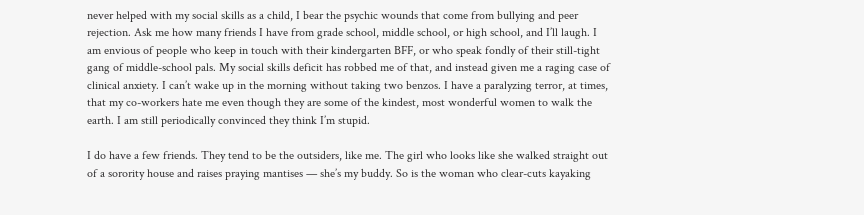never helped with my social skills as a child, I bear the psychic wounds that come from bullying and peer rejection. Ask me how many friends I have from grade school, middle school, or high school, and I’ll laugh. I am envious of people who keep in touch with their kindergarten BFF, or who speak fondly of their still-tight gang of middle-school pals. My social skills deficit has robbed me of that, and instead given me a raging case of clinical anxiety. I can’t wake up in the morning without taking two benzos. I have a paralyzing terror, at times, that my co-workers hate me even though they are some of the kindest, most wonderful women to walk the earth. I am still periodically convinced they think I’m stupid.

I do have a few friends. They tend to be the outsiders, like me. The girl who looks like she walked straight out of a sorority house and raises praying mantises — she’s my buddy. So is the woman who clear-cuts kayaking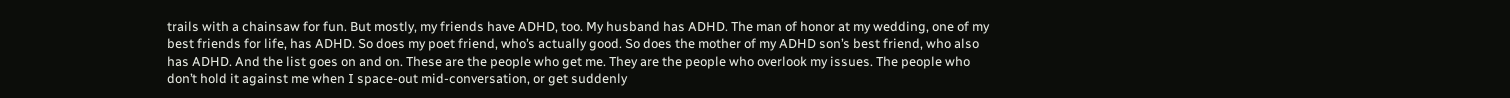trails with a chainsaw for fun. But mostly, my friends have ADHD, too. My husband has ADHD. The man of honor at my wedding, one of my best friends for life, has ADHD. So does my poet friend, who’s actually good. So does the mother of my ADHD son’s best friend, who also has ADHD. And the list goes on and on. These are the people who get me. They are the people who overlook my issues. The people who don’t hold it against me when I space-out mid-conversation, or get suddenly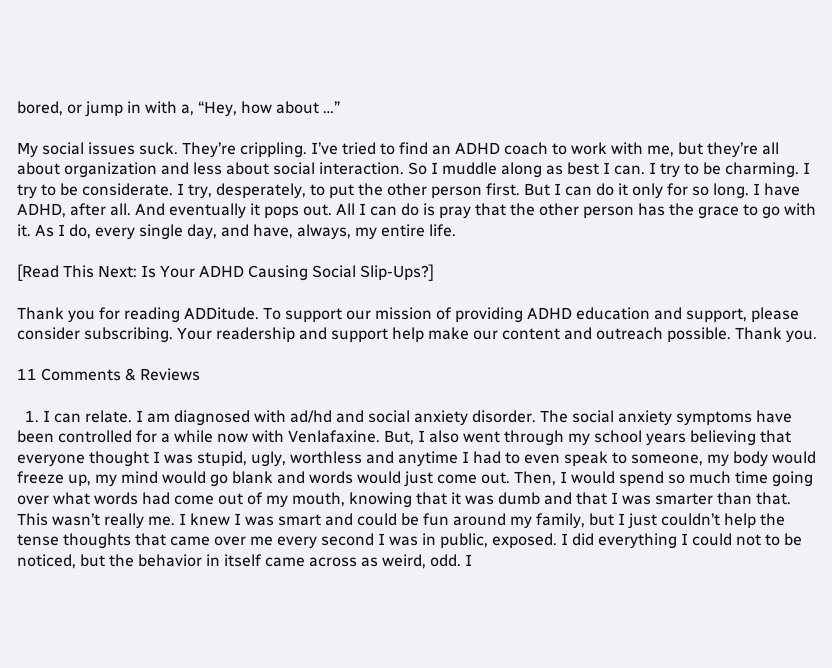bored, or jump in with a, “Hey, how about …”

My social issues suck. They’re crippling. I’ve tried to find an ADHD coach to work with me, but they’re all about organization and less about social interaction. So I muddle along as best I can. I try to be charming. I try to be considerate. I try, desperately, to put the other person first. But I can do it only for so long. I have ADHD, after all. And eventually it pops out. All I can do is pray that the other person has the grace to go with it. As I do, every single day, and have, always, my entire life.

[Read This Next: Is Your ADHD Causing Social Slip-Ups?]

Thank you for reading ADDitude. To support our mission of providing ADHD education and support, please consider subscribing. Your readership and support help make our content and outreach possible. Thank you.

11 Comments & Reviews

  1. I can relate. I am diagnosed with ad/hd and social anxiety disorder. The social anxiety symptoms have been controlled for a while now with Venlafaxine. But, I also went through my school years believing that everyone thought I was stupid, ugly, worthless and anytime I had to even speak to someone, my body would freeze up, my mind would go blank and words would just come out. Then, I would spend so much time going over what words had come out of my mouth, knowing that it was dumb and that I was smarter than that. This wasn’t really me. I knew I was smart and could be fun around my family, but I just couldn’t help the tense thoughts that came over me every second I was in public, exposed. I did everything I could not to be noticed, but the behavior in itself came across as weird, odd. I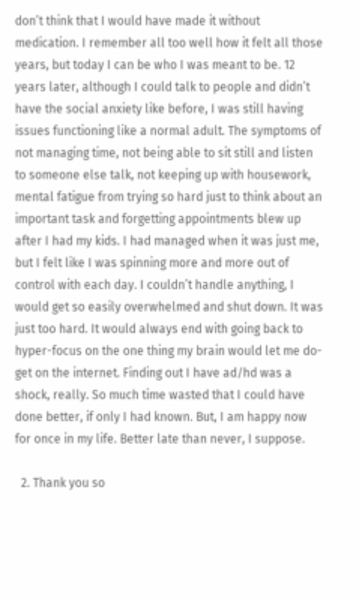don’t think that I would have made it without medication. I remember all too well how it felt all those years, but today I can be who I was meant to be. 12 years later, although I could talk to people and didn’t have the social anxiety like before, I was still having issues functioning like a normal adult. The symptoms of not managing time, not being able to sit still and listen to someone else talk, not keeping up with housework, mental fatigue from trying so hard just to think about an important task and forgetting appointments blew up after I had my kids. I had managed when it was just me, but I felt like I was spinning more and more out of control with each day. I couldn’t handle anything, I would get so easily overwhelmed and shut down. It was just too hard. It would always end with going back to hyper-focus on the one thing my brain would let me do-get on the internet. Finding out I have ad/hd was a shock, really. So much time wasted that I could have done better, if only I had known. But, I am happy now for once in my life. Better late than never, I suppose.

  2. Thank you so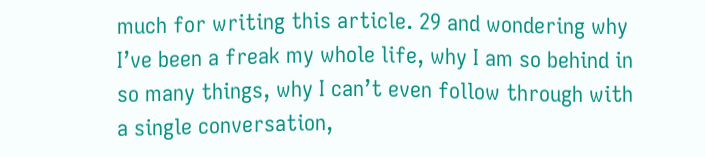much for writing this article. 29 and wondering why I’ve been a freak my whole life, why I am so behind in so many things, why I can’t even follow through with a single conversation,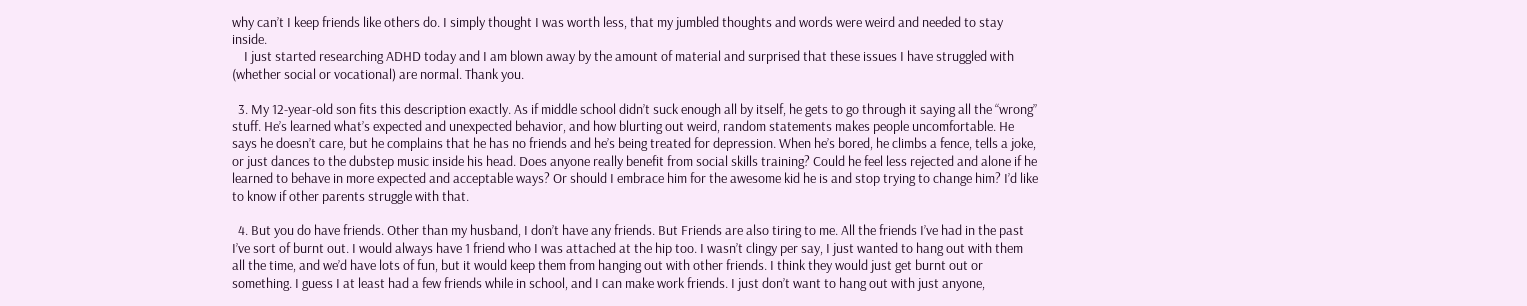why can’t I keep friends like others do. I simply thought I was worth less, that my jumbled thoughts and words were weird and needed to stay inside.
    I just started researching ADHD today and I am blown away by the amount of material and surprised that these issues I have struggled with (whether social or vocational) are normal. Thank you.

  3. My 12-year-old son fits this description exactly. As if middle school didn’t suck enough all by itself, he gets to go through it saying all the “wrong” stuff. He’s learned what’s expected and unexpected behavior, and how blurting out weird, random statements makes people uncomfortable. He says he doesn’t care, but he complains that he has no friends and he’s being treated for depression. When he’s bored, he climbs a fence, tells a joke, or just dances to the dubstep music inside his head. Does anyone really benefit from social skills training? Could he feel less rejected and alone if he learned to behave in more expected and acceptable ways? Or should I embrace him for the awesome kid he is and stop trying to change him? I’d like to know if other parents struggle with that.

  4. But you do have friends. Other than my husband, I don’t have any friends. But Friends are also tiring to me. All the friends I’ve had in the past I’ve sort of burnt out. I would always have 1 friend who I was attached at the hip too. I wasn’t clingy per say, I just wanted to hang out with them all the time, and we’d have lots of fun, but it would keep them from hanging out with other friends. I think they would just get burnt out or something. I guess I at least had a few friends while in school, and I can make work friends. I just don’t want to hang out with just anyone,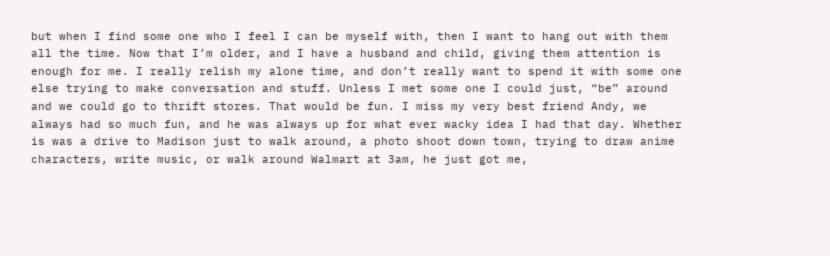but when I find some one who I feel I can be myself with, then I want to hang out with them all the time. Now that I’m older, and I have a husband and child, giving them attention is enough for me. I really relish my alone time, and don’t really want to spend it with some one else trying to make conversation and stuff. Unless I met some one I could just, “be” around and we could go to thrift stores. That would be fun. I miss my very best friend Andy, we always had so much fun, and he was always up for what ever wacky idea I had that day. Whether is was a drive to Madison just to walk around, a photo shoot down town, trying to draw anime characters, write music, or walk around Walmart at 3am, he just got me,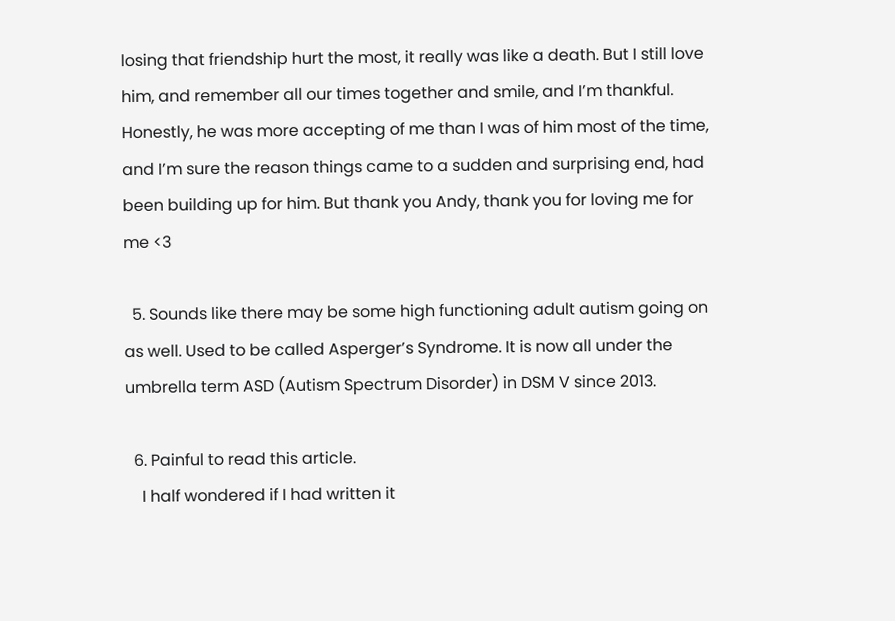losing that friendship hurt the most, it really was like a death. But I still love him, and remember all our times together and smile, and I’m thankful. Honestly, he was more accepting of me than I was of him most of the time, and I’m sure the reason things came to a sudden and surprising end, had been building up for him. But thank you Andy, thank you for loving me for me <3

  5. Sounds like there may be some high functioning adult autism going on as well. Used to be called Asperger’s Syndrome. It is now all under the umbrella term ASD (Autism Spectrum Disorder) in DSM V since 2013.

  6. Painful to read this article.
    I half wondered if I had written it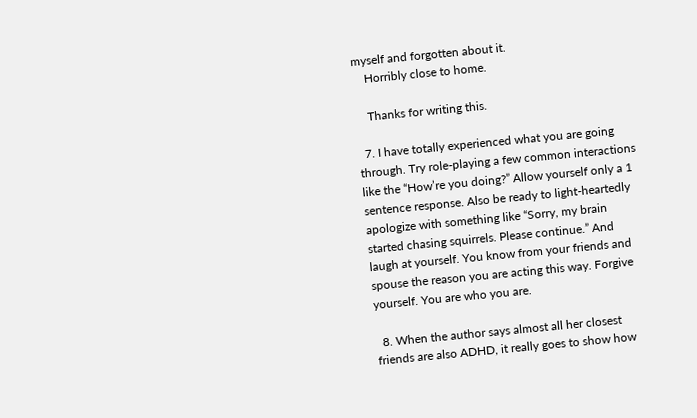myself and forgotten about it.
    Horribly close to home.

    Thanks for writing this.

  7. I have totally experienced what you are going through. Try role-playing a few common interactions like the “How’re you doing?” Allow yourself only a 1 sentence response. Also be ready to light-heartedly apologize with something like “Sorry, my brain started chasing squirrels. Please continue.” And laugh at yourself. You know from your friends and spouse the reason you are acting this way. Forgive yourself. You are who you are.

  8. When the author says almost all her closest friends are also ADHD, it really goes to show how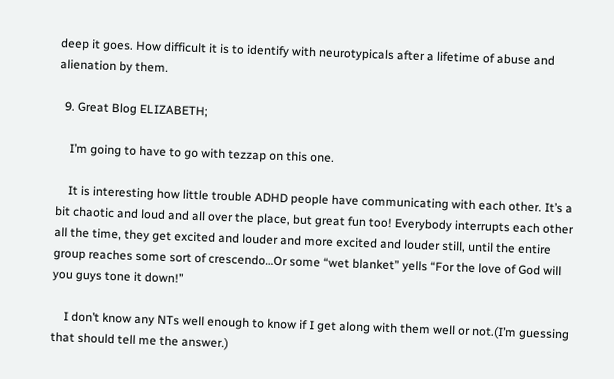deep it goes. How difficult it is to identify with neurotypicals after a lifetime of abuse and alienation by them.

  9. Great Blog ELIZABETH;

    I’m going to have to go with tezzap on this one.

    It is interesting how little trouble ADHD people have communicating with each other. It’s a bit chaotic and loud and all over the place, but great fun too! Everybody interrupts each other all the time, they get excited and louder and more excited and louder still, until the entire group reaches some sort of crescendo…Or some “wet blanket” yells “For the love of God will you guys tone it down!”

    I don’t know any NTs well enough to know if I get along with them well or not.(I’m guessing that should tell me the answer.)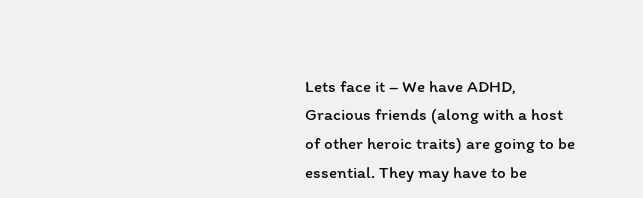Lets face it – We have ADHD, Gracious friends (along with a host of other heroic traits) are going to be essential. They may have to be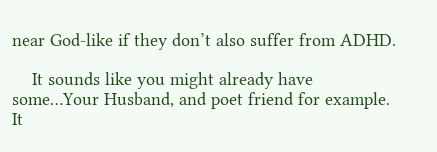near God-like if they don’t also suffer from ADHD.

    It sounds like you might already have some…Your Husband, and poet friend for example. It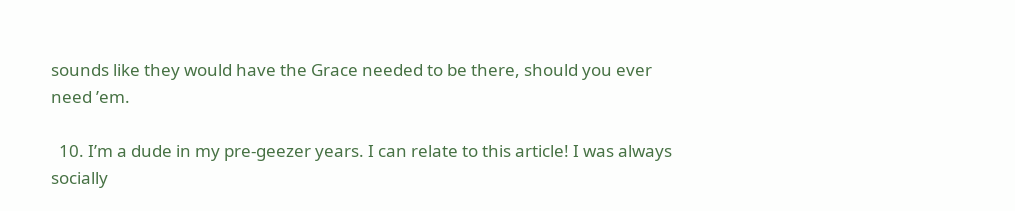sounds like they would have the Grace needed to be there, should you ever need ’em.

  10. I’m a dude in my pre-geezer years. I can relate to this article! I was always socially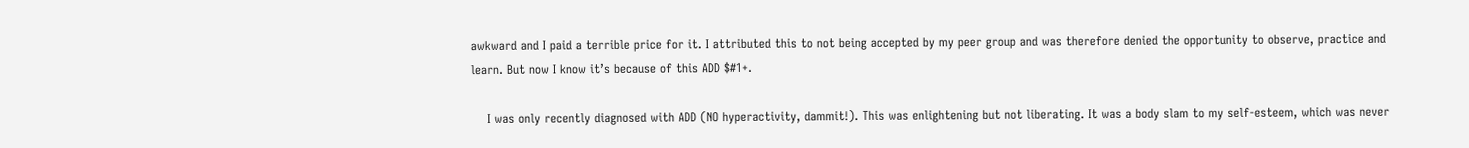awkward and I paid a terrible price for it. I attributed this to not being accepted by my peer group and was therefore denied the opportunity to observe, practice and learn. But now I know it’s because of this ADD $#1+.

    I was only recently diagnosed with ADD (NO hyperactivity, dammit!). This was enlightening but not liberating. It was a body slam to my self-esteem, which was never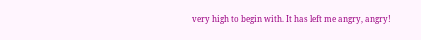very high to begin with. It has left me angry, angry!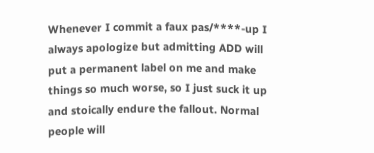Whenever I commit a faux pas/****-up I always apologize but admitting ADD will put a permanent label on me and make things so much worse, so I just suck it up and stoically endure the fallout. Normal people will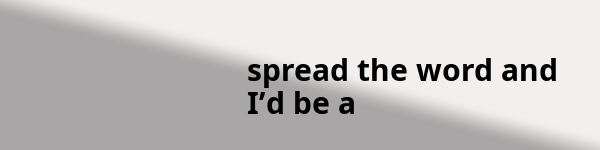spread the word and I’d be a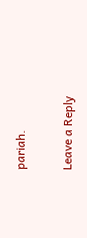pariah.

Leave a Reply